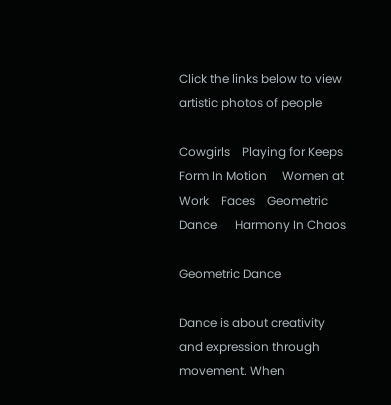Click the links below to view artistic photos of people

Cowgirls    Playing for Keeps    Form In Motion     Women at Work    Faces    Geometric Dance      Harmony In Chaos

Geometric Dance

Dance is about creativity and expression through movement. When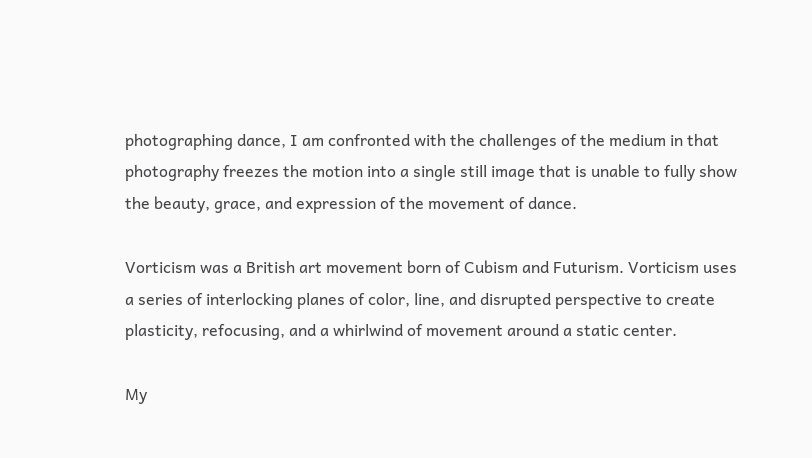photographing dance, I am confronted with the challenges of the medium in that photography freezes the motion into a single still image that is unable to fully show the beauty, grace, and expression of the movement of dance.

Vorticism was a British art movement born of Cubism and Futurism. Vorticism uses a series of interlocking planes of color, line, and disrupted perspective to create plasticity, refocusing, and a whirlwind of movement around a static center.

My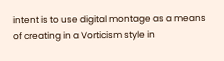intent is to use digital montage as a means of creating in a Vorticism style in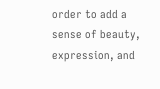order to add a sense of beauty, expression, and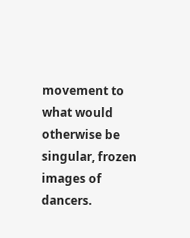movement to what would otherwise be singular, frozen images of dancers.